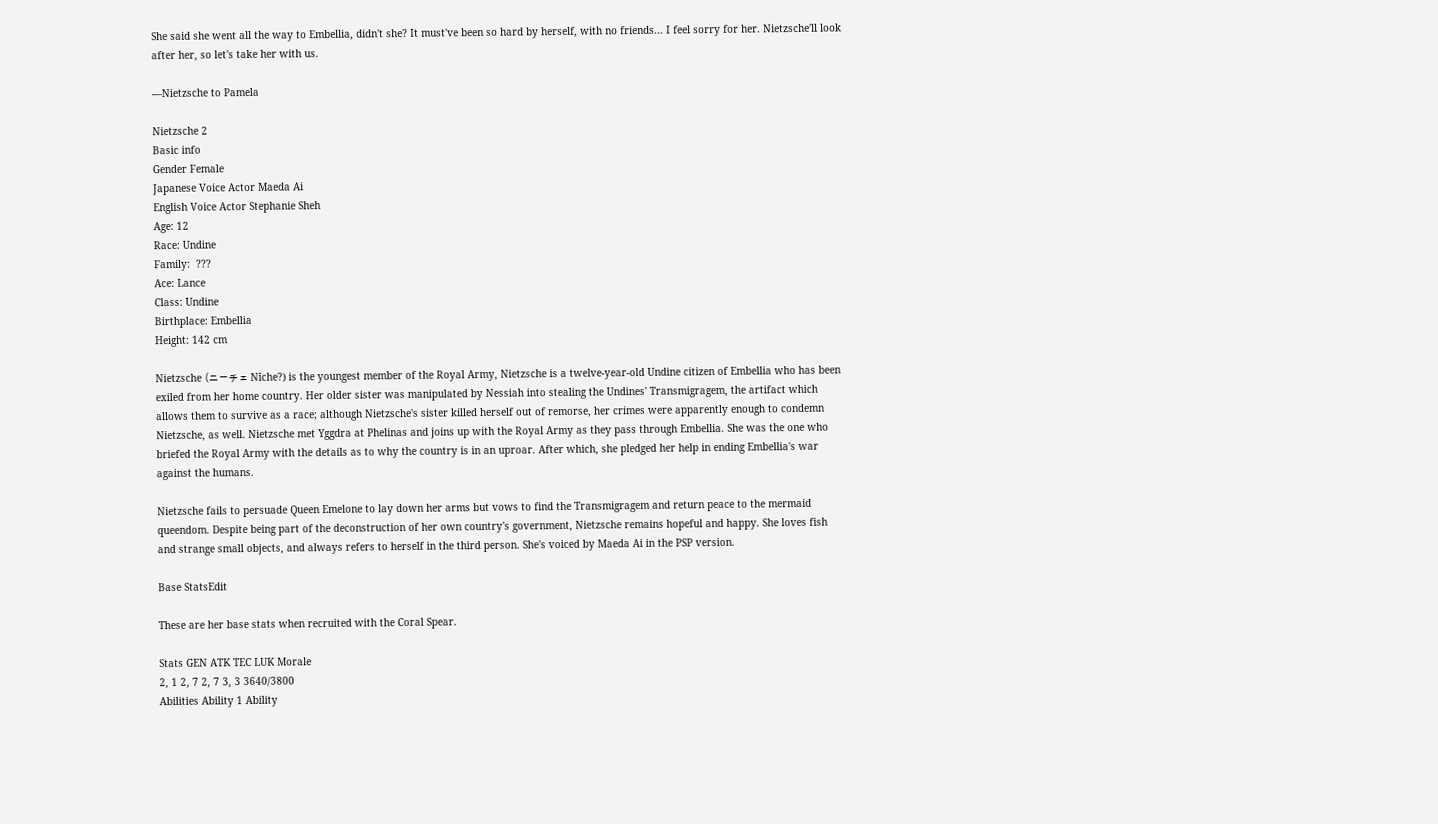She said she went all the way to Embellia, didn't she? It must've been so hard by herself, with no friends... I feel sorry for her. Nietzsche'll look after her, so let's take her with us.

—Nietzsche to Pamela

Nietzsche 2
Basic info
Gender Female
Japanese Voice Actor Maeda Ai
English Voice Actor Stephanie Sheh
Age: 12
Race: Undine
Family:  ???
Ace: Lance
Class: Undine
Birthplace: Embellia
Height: 142 cm

Nietzsche (ニーチェ Nīche?) is the youngest member of the Royal Army, Nietzsche is a twelve-year-old Undine citizen of Embellia who has been exiled from her home country. Her older sister was manipulated by Nessiah into stealing the Undines' Transmigragem, the artifact which allows them to survive as a race; although Nietzsche's sister killed herself out of remorse, her crimes were apparently enough to condemn Nietzsche, as well. Nietzsche met Yggdra at Phelinas and joins up with the Royal Army as they pass through Embellia. She was the one who briefed the Royal Army with the details as to why the country is in an uproar. After which, she pledged her help in ending Embellia's war against the humans.

Nietzsche fails to persuade Queen Emelone to lay down her arms but vows to find the Transmigragem and return peace to the mermaid queendom. Despite being part of the deconstruction of her own country's government, Nietzsche remains hopeful and happy. She loves fish and strange small objects, and always refers to herself in the third person. She's voiced by Maeda Ai in the PSP version.

Base StatsEdit

These are her base stats when recruited with the Coral Spear.

Stats GEN ATK TEC LUK Morale
2, 1 2, 7 2, 7 3, 3 3640/3800
Abilities Ability 1 Ability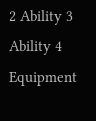2 Ability 3 Ability 4 Equipment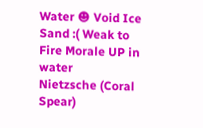Water ☻ Void Ice Sand :( Weak to Fire Morale UP in water
Nietzsche (Coral Spear)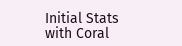Initial Stats with Coral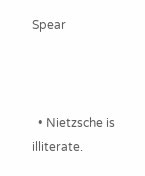Spear



  • Nietzsche is illiterate.